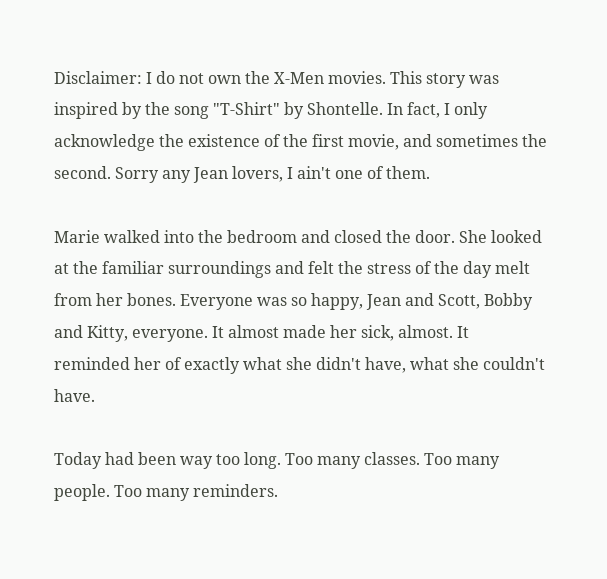Disclaimer: I do not own the X-Men movies. This story was inspired by the song "T-Shirt" by Shontelle. In fact, I only acknowledge the existence of the first movie, and sometimes the second. Sorry any Jean lovers, I ain't one of them.

Marie walked into the bedroom and closed the door. She looked at the familiar surroundings and felt the stress of the day melt from her bones. Everyone was so happy, Jean and Scott, Bobby and Kitty, everyone. It almost made her sick, almost. It reminded her of exactly what she didn't have, what she couldn't have.

Today had been way too long. Too many classes. Too many people. Too many reminders.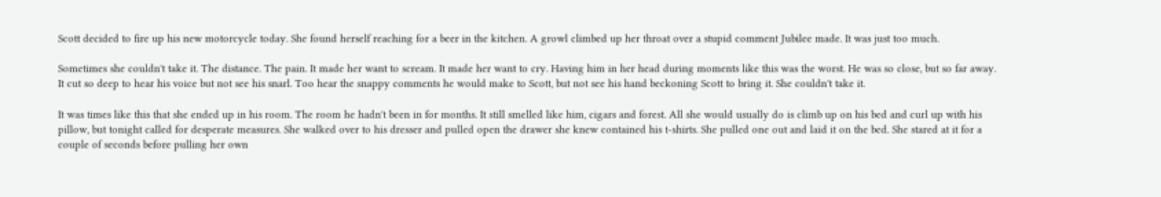Scott decided to fire up his new motorcycle today. She found herself reaching for a beer in the kitchen. A growl climbed up her throat over a stupid comment Jubilee made. It was just too much.

Sometimes she couldn't take it. The distance. The pain. It made her want to scream. It made her want to cry. Having him in her head during moments like this was the worst. He was so close, but so far away. It cut so deep to hear his voice but not see his snarl. Too hear the snappy comments he would make to Scott, but not see his hand beckoning Scott to bring it. She couldn't take it.

It was times like this that she ended up in his room. The room he hadn't been in for months. It still smelled like him, cigars and forest. All she would usually do is climb up on his bed and curl up with his pillow, but tonight called for desperate measures. She walked over to his dresser and pulled open the drawer she knew contained his t-shirts. She pulled one out and laid it on the bed. She stared at it for a couple of seconds before pulling her own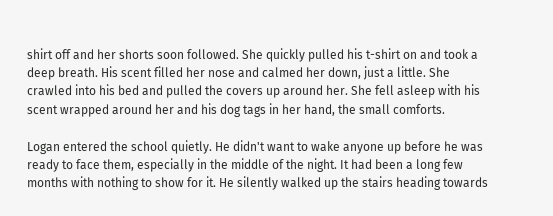shirt off and her shorts soon followed. She quickly pulled his t-shirt on and took a deep breath. His scent filled her nose and calmed her down, just a little. She crawled into his bed and pulled the covers up around her. She fell asleep with his scent wrapped around her and his dog tags in her hand, the small comforts.

Logan entered the school quietly. He didn't want to wake anyone up before he was ready to face them, especially in the middle of the night. It had been a long few months with nothing to show for it. He silently walked up the stairs heading towards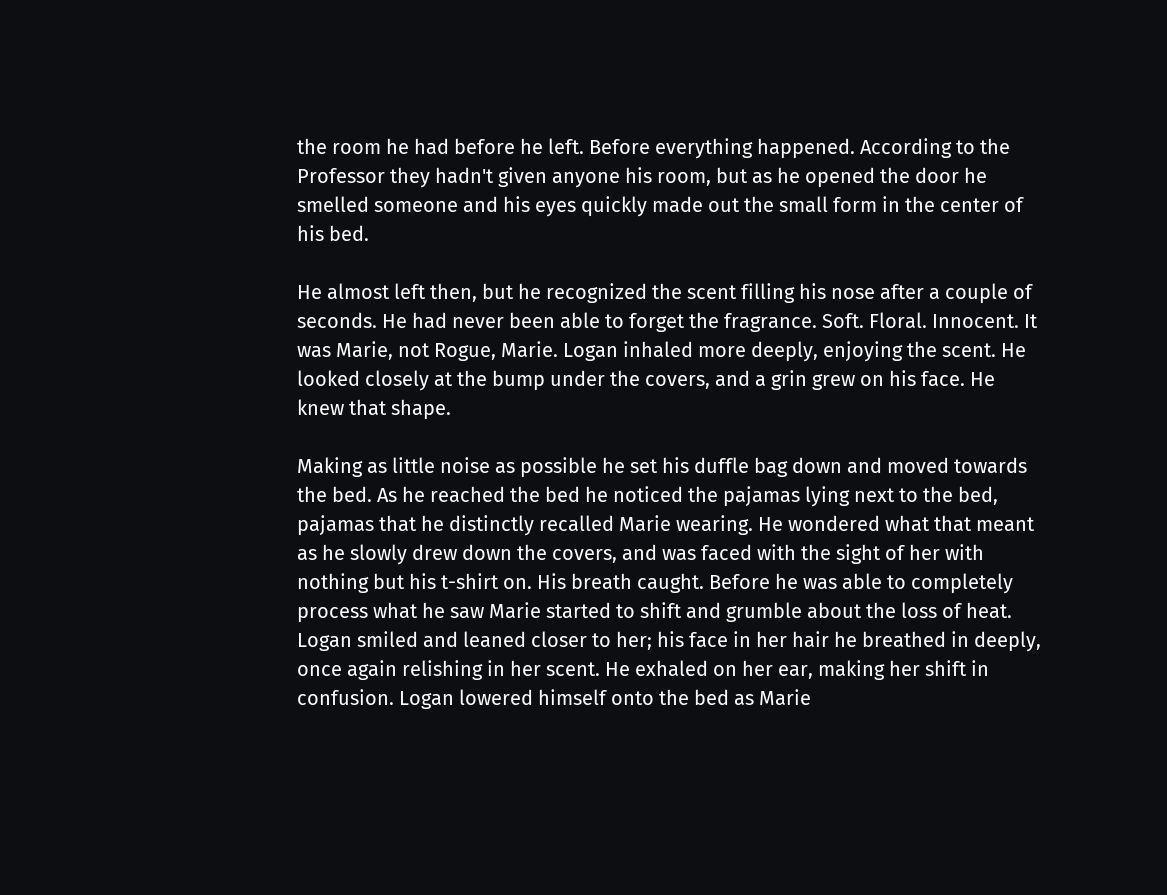the room he had before he left. Before everything happened. According to the Professor they hadn't given anyone his room, but as he opened the door he smelled someone and his eyes quickly made out the small form in the center of his bed.

He almost left then, but he recognized the scent filling his nose after a couple of seconds. He had never been able to forget the fragrance. Soft. Floral. Innocent. It was Marie, not Rogue, Marie. Logan inhaled more deeply, enjoying the scent. He looked closely at the bump under the covers, and a grin grew on his face. He knew that shape.

Making as little noise as possible he set his duffle bag down and moved towards the bed. As he reached the bed he noticed the pajamas lying next to the bed, pajamas that he distinctly recalled Marie wearing. He wondered what that meant as he slowly drew down the covers, and was faced with the sight of her with nothing but his t-shirt on. His breath caught. Before he was able to completely process what he saw Marie started to shift and grumble about the loss of heat. Logan smiled and leaned closer to her; his face in her hair he breathed in deeply, once again relishing in her scent. He exhaled on her ear, making her shift in confusion. Logan lowered himself onto the bed as Marie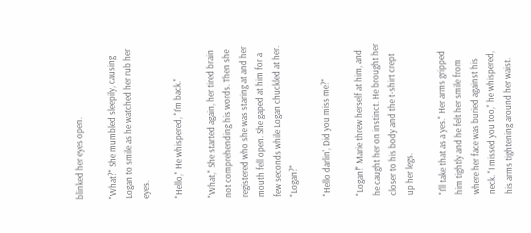blinked her eyes open.

"What?" She mumbled sleepily, causing Logan to smile as he watched her rub her eyes.

"Hello," He whispered, "I'm back."

"What," She started again, her tired brain not comprehending his words. Then she registered who she was staring at and her mouth fell open. She gaped at him for a few seconds while Logan chuckled at her. "Logan?"

"Hello darlin', Did you miss me?"

"Logan!" Marie threw herself at him, and he caught her on instinct. He brought her closer to his body and the t-shirt crept up her legs.

"I'll take that as a yes." Her arms gripped him tightly and he felt her smile from where her face was buried against his neck. "I missed you too," he whispered, his arms tightening around her waist.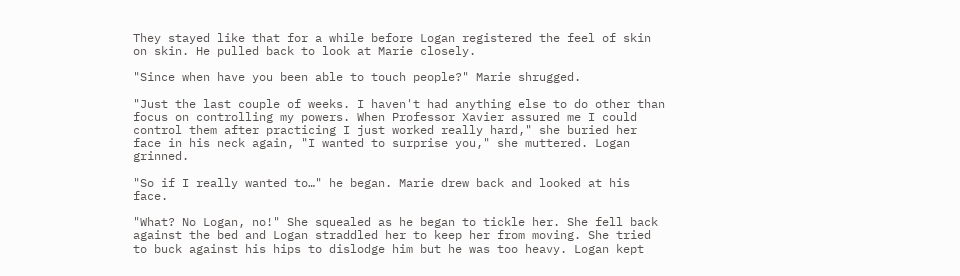They stayed like that for a while before Logan registered the feel of skin on skin. He pulled back to look at Marie closely.

"Since when have you been able to touch people?" Marie shrugged.

"Just the last couple of weeks. I haven't had anything else to do other than focus on controlling my powers. When Professor Xavier assured me I could control them after practicing I just worked really hard," she buried her face in his neck again, "I wanted to surprise you," she muttered. Logan grinned.

"So if I really wanted to…" he began. Marie drew back and looked at his face.

"What? No Logan, no!" She squealed as he began to tickle her. She fell back against the bed and Logan straddled her to keep her from moving. She tried to buck against his hips to dislodge him but he was too heavy. Logan kept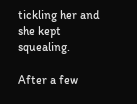tickling her and she kept squealing.

After a few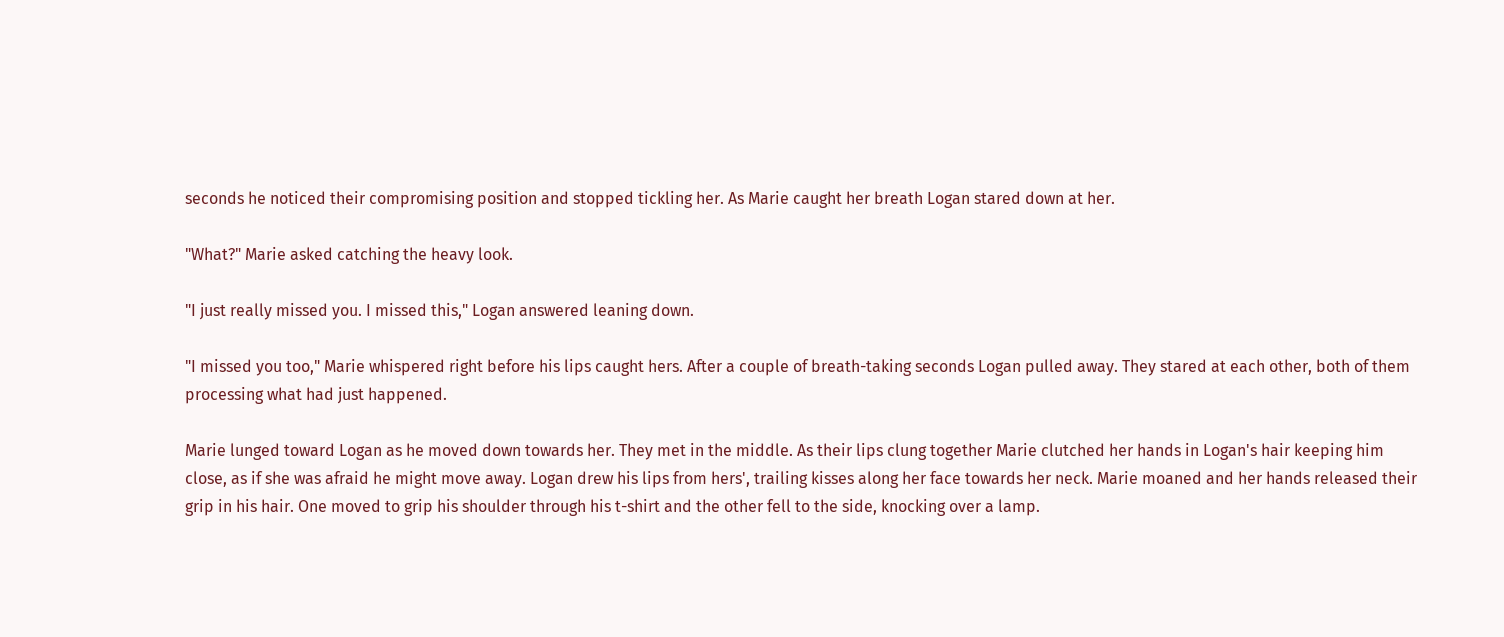seconds he noticed their compromising position and stopped tickling her. As Marie caught her breath Logan stared down at her.

"What?" Marie asked catching the heavy look.

"I just really missed you. I missed this," Logan answered leaning down.

"I missed you too," Marie whispered right before his lips caught hers. After a couple of breath-taking seconds Logan pulled away. They stared at each other, both of them processing what had just happened.

Marie lunged toward Logan as he moved down towards her. They met in the middle. As their lips clung together Marie clutched her hands in Logan's hair keeping him close, as if she was afraid he might move away. Logan drew his lips from hers', trailing kisses along her face towards her neck. Marie moaned and her hands released their grip in his hair. One moved to grip his shoulder through his t-shirt and the other fell to the side, knocking over a lamp.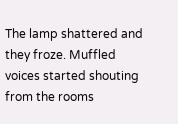The lamp shattered and they froze. Muffled voices started shouting from the rooms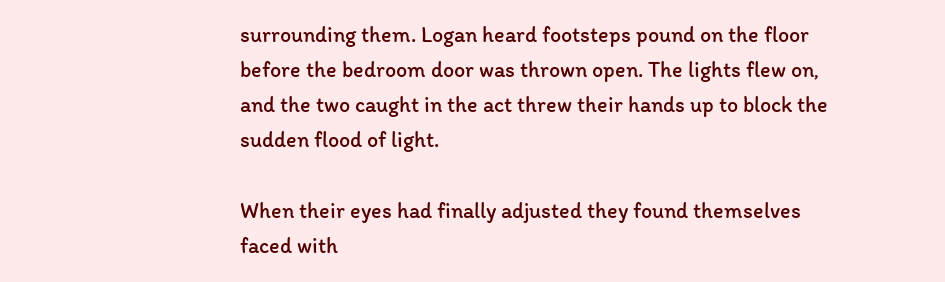surrounding them. Logan heard footsteps pound on the floor before the bedroom door was thrown open. The lights flew on, and the two caught in the act threw their hands up to block the sudden flood of light.

When their eyes had finally adjusted they found themselves faced with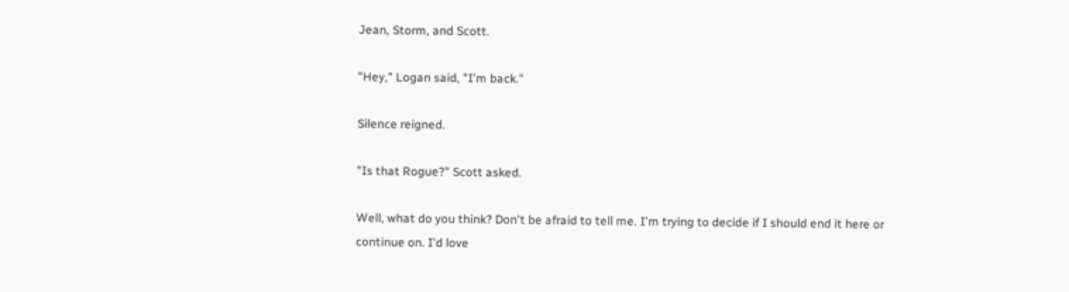Jean, Storm, and Scott.

"Hey," Logan said, "I'm back."

Silence reigned.

"Is that Rogue?" Scott asked.

Well, what do you think? Don't be afraid to tell me. I'm trying to decide if I should end it here or continue on. I'd love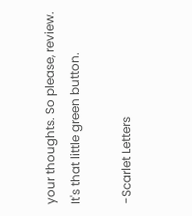your thoughts. So please, review. It's that little green button.

-Scarlet Letters